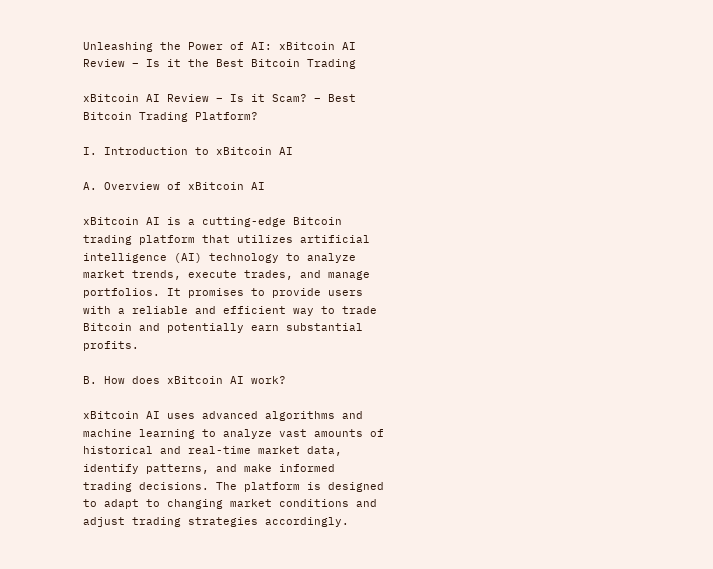Unleashing the Power of AI: xBitcoin AI Review – Is it the Best Bitcoin Trading

xBitcoin AI Review – Is it Scam? – Best Bitcoin Trading Platform?

I. Introduction to xBitcoin AI

A. Overview of xBitcoin AI

xBitcoin AI is a cutting-edge Bitcoin trading platform that utilizes artificial intelligence (AI) technology to analyze market trends, execute trades, and manage portfolios. It promises to provide users with a reliable and efficient way to trade Bitcoin and potentially earn substantial profits.

B. How does xBitcoin AI work?

xBitcoin AI uses advanced algorithms and machine learning to analyze vast amounts of historical and real-time market data, identify patterns, and make informed trading decisions. The platform is designed to adapt to changing market conditions and adjust trading strategies accordingly.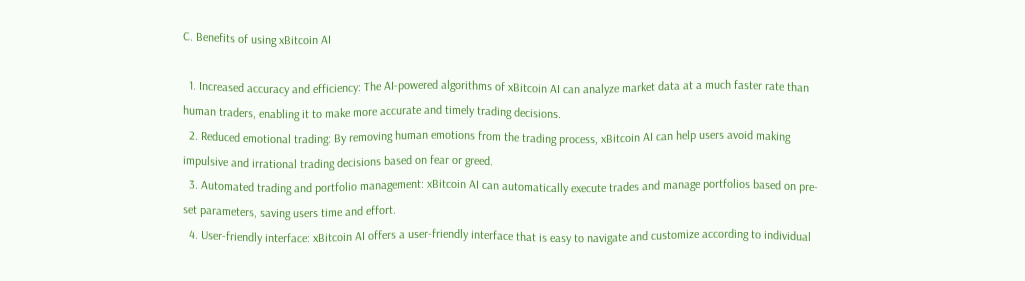C. Benefits of using xBitcoin AI

  1. Increased accuracy and efficiency: The AI-powered algorithms of xBitcoin AI can analyze market data at a much faster rate than human traders, enabling it to make more accurate and timely trading decisions.
  2. Reduced emotional trading: By removing human emotions from the trading process, xBitcoin AI can help users avoid making impulsive and irrational trading decisions based on fear or greed.
  3. Automated trading and portfolio management: xBitcoin AI can automatically execute trades and manage portfolios based on pre-set parameters, saving users time and effort.
  4. User-friendly interface: xBitcoin AI offers a user-friendly interface that is easy to navigate and customize according to individual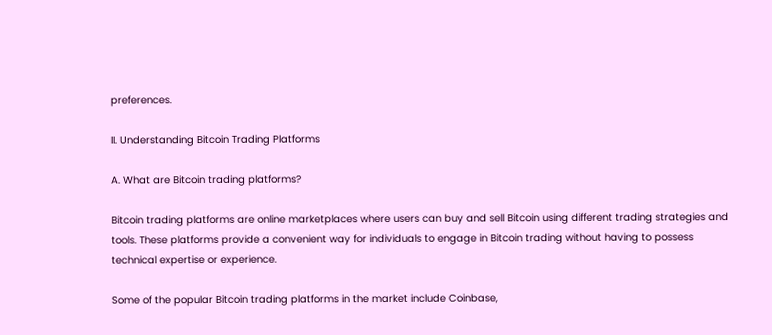preferences.

II. Understanding Bitcoin Trading Platforms

A. What are Bitcoin trading platforms?

Bitcoin trading platforms are online marketplaces where users can buy and sell Bitcoin using different trading strategies and tools. These platforms provide a convenient way for individuals to engage in Bitcoin trading without having to possess technical expertise or experience.

Some of the popular Bitcoin trading platforms in the market include Coinbase,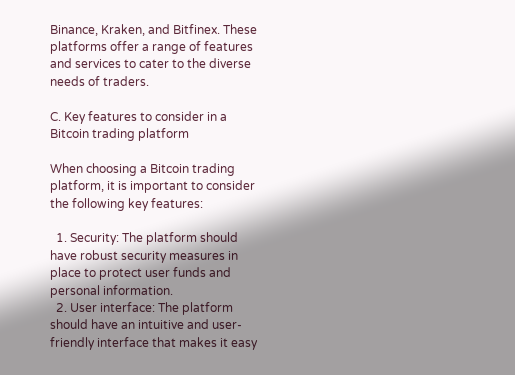Binance, Kraken, and Bitfinex. These platforms offer a range of features and services to cater to the diverse needs of traders.

C. Key features to consider in a Bitcoin trading platform

When choosing a Bitcoin trading platform, it is important to consider the following key features:

  1. Security: The platform should have robust security measures in place to protect user funds and personal information.
  2. User interface: The platform should have an intuitive and user-friendly interface that makes it easy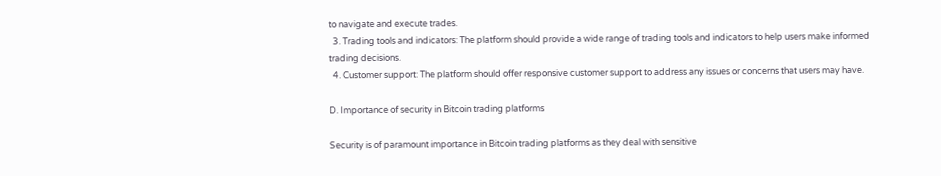to navigate and execute trades.
  3. Trading tools and indicators: The platform should provide a wide range of trading tools and indicators to help users make informed trading decisions.
  4. Customer support: The platform should offer responsive customer support to address any issues or concerns that users may have.

D. Importance of security in Bitcoin trading platforms

Security is of paramount importance in Bitcoin trading platforms as they deal with sensitive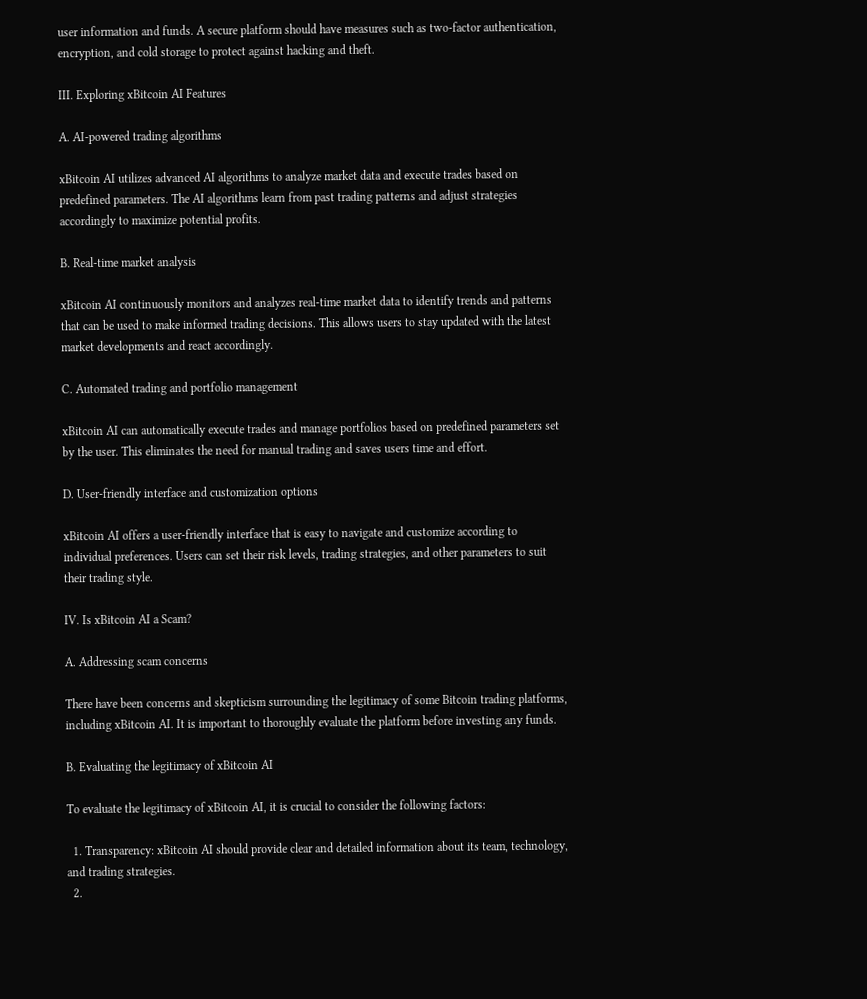user information and funds. A secure platform should have measures such as two-factor authentication, encryption, and cold storage to protect against hacking and theft.

III. Exploring xBitcoin AI Features

A. AI-powered trading algorithms

xBitcoin AI utilizes advanced AI algorithms to analyze market data and execute trades based on predefined parameters. The AI algorithms learn from past trading patterns and adjust strategies accordingly to maximize potential profits.

B. Real-time market analysis

xBitcoin AI continuously monitors and analyzes real-time market data to identify trends and patterns that can be used to make informed trading decisions. This allows users to stay updated with the latest market developments and react accordingly.

C. Automated trading and portfolio management

xBitcoin AI can automatically execute trades and manage portfolios based on predefined parameters set by the user. This eliminates the need for manual trading and saves users time and effort.

D. User-friendly interface and customization options

xBitcoin AI offers a user-friendly interface that is easy to navigate and customize according to individual preferences. Users can set their risk levels, trading strategies, and other parameters to suit their trading style.

IV. Is xBitcoin AI a Scam?

A. Addressing scam concerns

There have been concerns and skepticism surrounding the legitimacy of some Bitcoin trading platforms, including xBitcoin AI. It is important to thoroughly evaluate the platform before investing any funds.

B. Evaluating the legitimacy of xBitcoin AI

To evaluate the legitimacy of xBitcoin AI, it is crucial to consider the following factors:

  1. Transparency: xBitcoin AI should provide clear and detailed information about its team, technology, and trading strategies.
  2.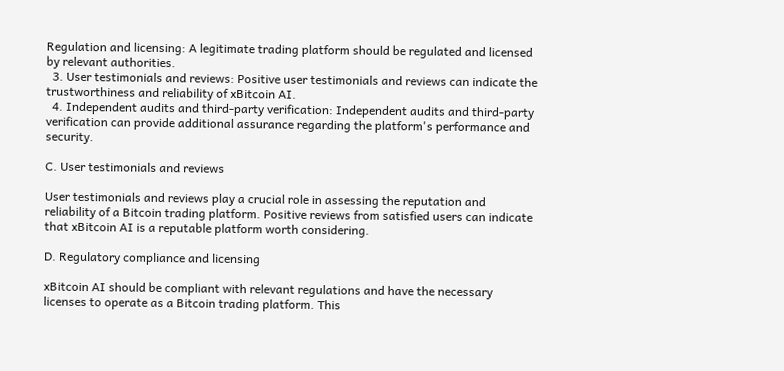Regulation and licensing: A legitimate trading platform should be regulated and licensed by relevant authorities.
  3. User testimonials and reviews: Positive user testimonials and reviews can indicate the trustworthiness and reliability of xBitcoin AI.
  4. Independent audits and third-party verification: Independent audits and third-party verification can provide additional assurance regarding the platform's performance and security.

C. User testimonials and reviews

User testimonials and reviews play a crucial role in assessing the reputation and reliability of a Bitcoin trading platform. Positive reviews from satisfied users can indicate that xBitcoin AI is a reputable platform worth considering.

D. Regulatory compliance and licensing

xBitcoin AI should be compliant with relevant regulations and have the necessary licenses to operate as a Bitcoin trading platform. This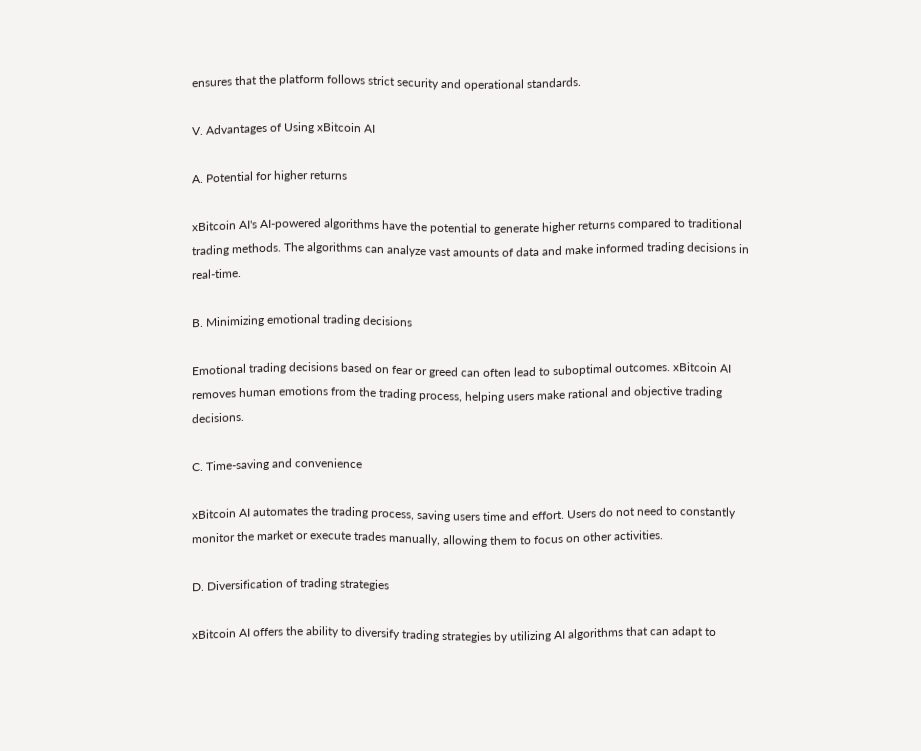ensures that the platform follows strict security and operational standards.

V. Advantages of Using xBitcoin AI

A. Potential for higher returns

xBitcoin AI's AI-powered algorithms have the potential to generate higher returns compared to traditional trading methods. The algorithms can analyze vast amounts of data and make informed trading decisions in real-time.

B. Minimizing emotional trading decisions

Emotional trading decisions based on fear or greed can often lead to suboptimal outcomes. xBitcoin AI removes human emotions from the trading process, helping users make rational and objective trading decisions.

C. Time-saving and convenience

xBitcoin AI automates the trading process, saving users time and effort. Users do not need to constantly monitor the market or execute trades manually, allowing them to focus on other activities.

D. Diversification of trading strategies

xBitcoin AI offers the ability to diversify trading strategies by utilizing AI algorithms that can adapt to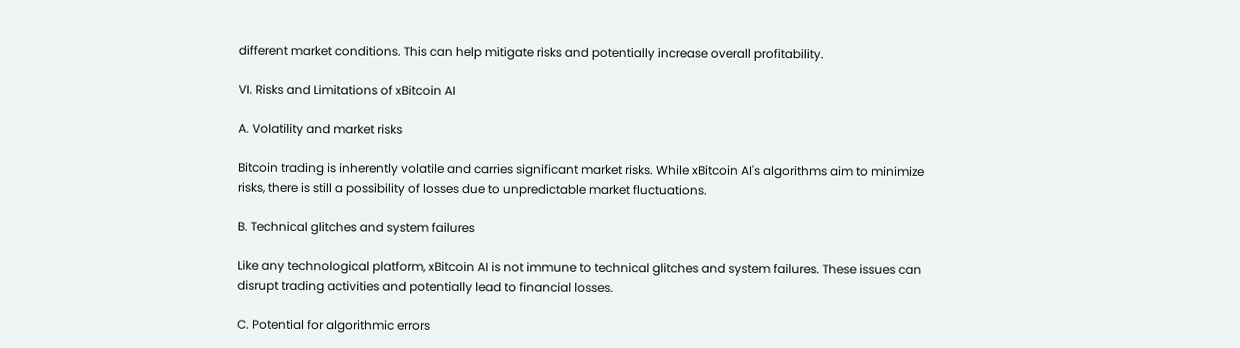different market conditions. This can help mitigate risks and potentially increase overall profitability.

VI. Risks and Limitations of xBitcoin AI

A. Volatility and market risks

Bitcoin trading is inherently volatile and carries significant market risks. While xBitcoin AI's algorithms aim to minimize risks, there is still a possibility of losses due to unpredictable market fluctuations.

B. Technical glitches and system failures

Like any technological platform, xBitcoin AI is not immune to technical glitches and system failures. These issues can disrupt trading activities and potentially lead to financial losses.

C. Potential for algorithmic errors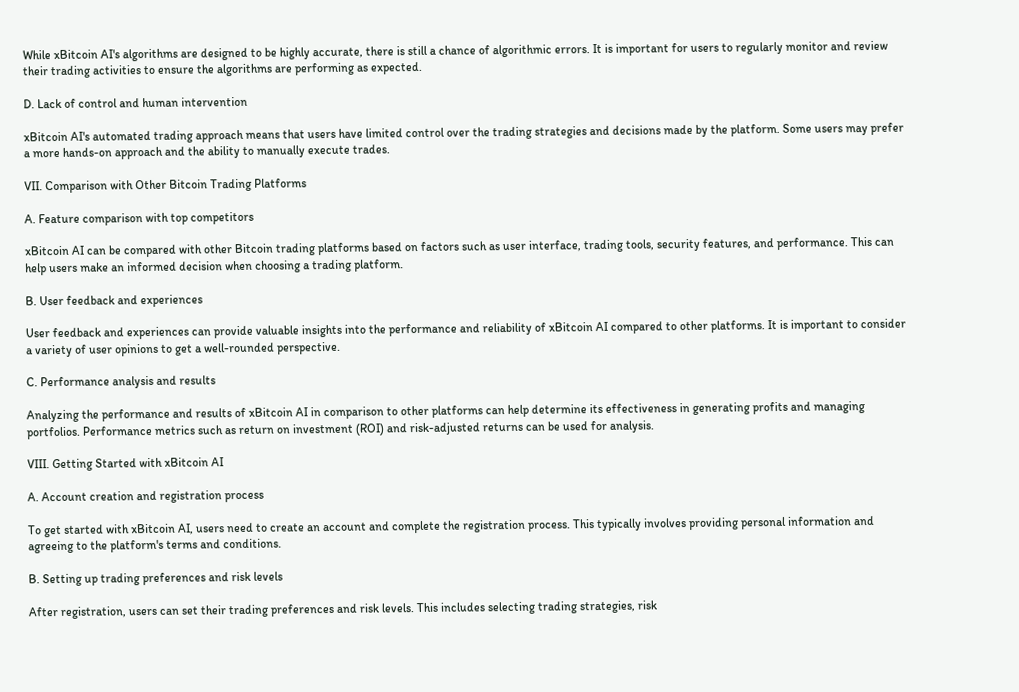While xBitcoin AI's algorithms are designed to be highly accurate, there is still a chance of algorithmic errors. It is important for users to regularly monitor and review their trading activities to ensure the algorithms are performing as expected.

D. Lack of control and human intervention

xBitcoin AI's automated trading approach means that users have limited control over the trading strategies and decisions made by the platform. Some users may prefer a more hands-on approach and the ability to manually execute trades.

VII. Comparison with Other Bitcoin Trading Platforms

A. Feature comparison with top competitors

xBitcoin AI can be compared with other Bitcoin trading platforms based on factors such as user interface, trading tools, security features, and performance. This can help users make an informed decision when choosing a trading platform.

B. User feedback and experiences

User feedback and experiences can provide valuable insights into the performance and reliability of xBitcoin AI compared to other platforms. It is important to consider a variety of user opinions to get a well-rounded perspective.

C. Performance analysis and results

Analyzing the performance and results of xBitcoin AI in comparison to other platforms can help determine its effectiveness in generating profits and managing portfolios. Performance metrics such as return on investment (ROI) and risk-adjusted returns can be used for analysis.

VIII. Getting Started with xBitcoin AI

A. Account creation and registration process

To get started with xBitcoin AI, users need to create an account and complete the registration process. This typically involves providing personal information and agreeing to the platform's terms and conditions.

B. Setting up trading preferences and risk levels

After registration, users can set their trading preferences and risk levels. This includes selecting trading strategies, risk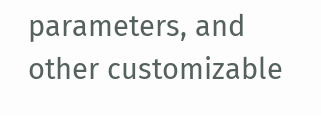parameters, and other customizable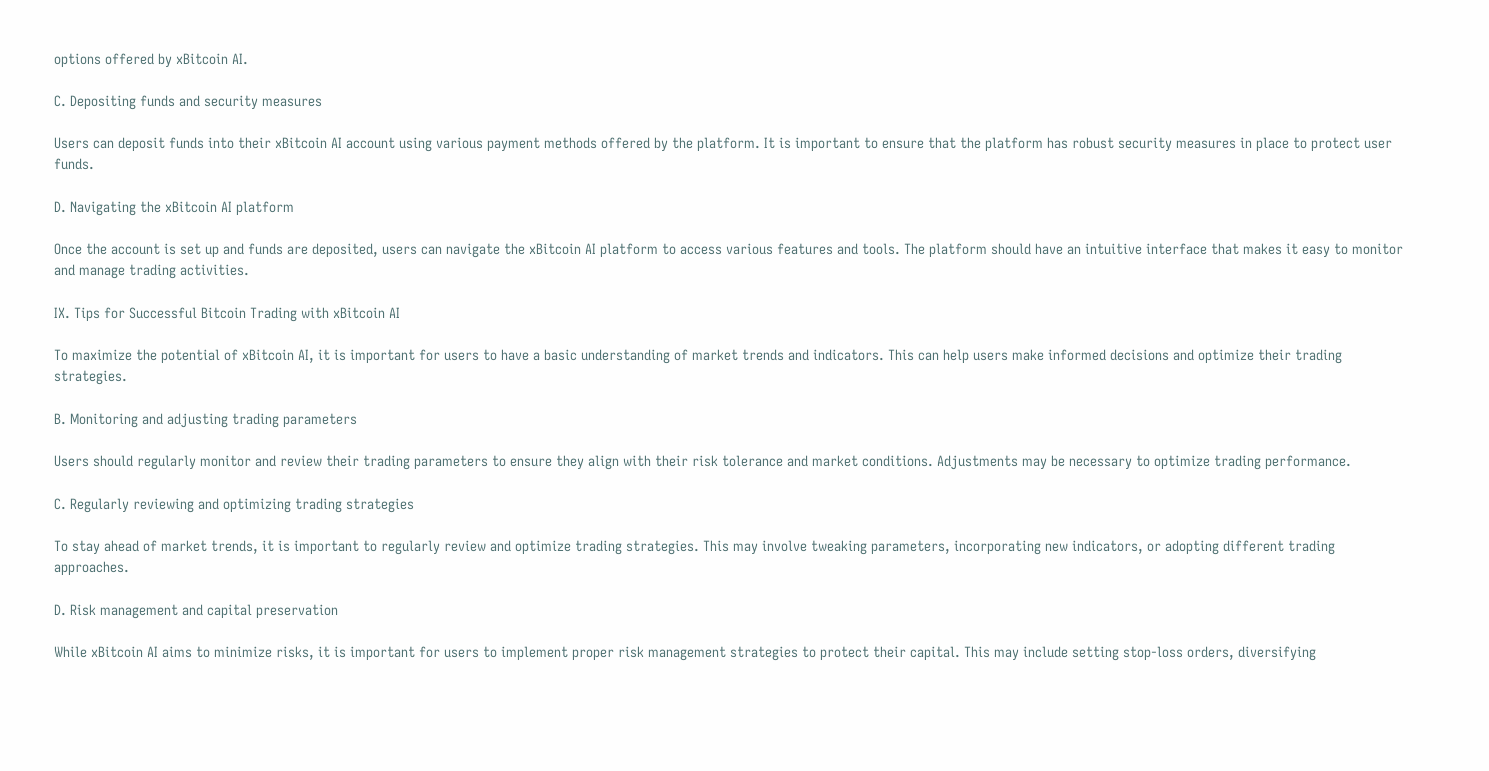options offered by xBitcoin AI.

C. Depositing funds and security measures

Users can deposit funds into their xBitcoin AI account using various payment methods offered by the platform. It is important to ensure that the platform has robust security measures in place to protect user funds.

D. Navigating the xBitcoin AI platform

Once the account is set up and funds are deposited, users can navigate the xBitcoin AI platform to access various features and tools. The platform should have an intuitive interface that makes it easy to monitor and manage trading activities.

IX. Tips for Successful Bitcoin Trading with xBitcoin AI

To maximize the potential of xBitcoin AI, it is important for users to have a basic understanding of market trends and indicators. This can help users make informed decisions and optimize their trading strategies.

B. Monitoring and adjusting trading parameters

Users should regularly monitor and review their trading parameters to ensure they align with their risk tolerance and market conditions. Adjustments may be necessary to optimize trading performance.

C. Regularly reviewing and optimizing trading strategies

To stay ahead of market trends, it is important to regularly review and optimize trading strategies. This may involve tweaking parameters, incorporating new indicators, or adopting different trading approaches.

D. Risk management and capital preservation

While xBitcoin AI aims to minimize risks, it is important for users to implement proper risk management strategies to protect their capital. This may include setting stop-loss orders, diversifying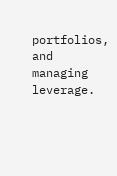portfolios, and managing leverage.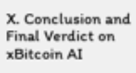X. Conclusion and Final Verdict on xBitcoin AI